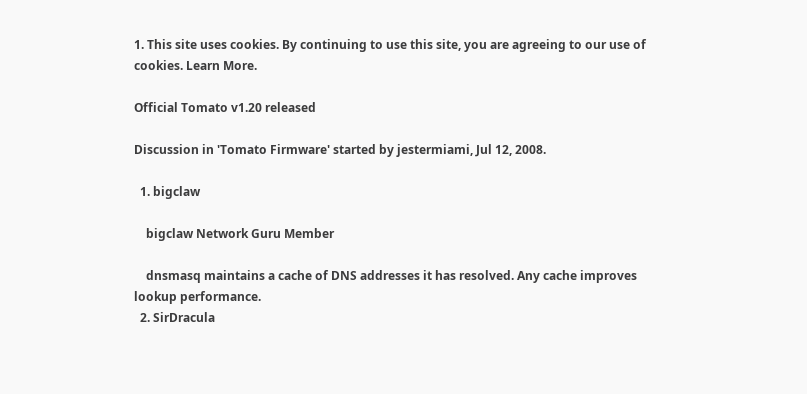1. This site uses cookies. By continuing to use this site, you are agreeing to our use of cookies. Learn More.

Official Tomato v1.20 released

Discussion in 'Tomato Firmware' started by jestermiami, Jul 12, 2008.

  1. bigclaw

    bigclaw Network Guru Member

    dnsmasq maintains a cache of DNS addresses it has resolved. Any cache improves lookup performance.
  2. SirDracula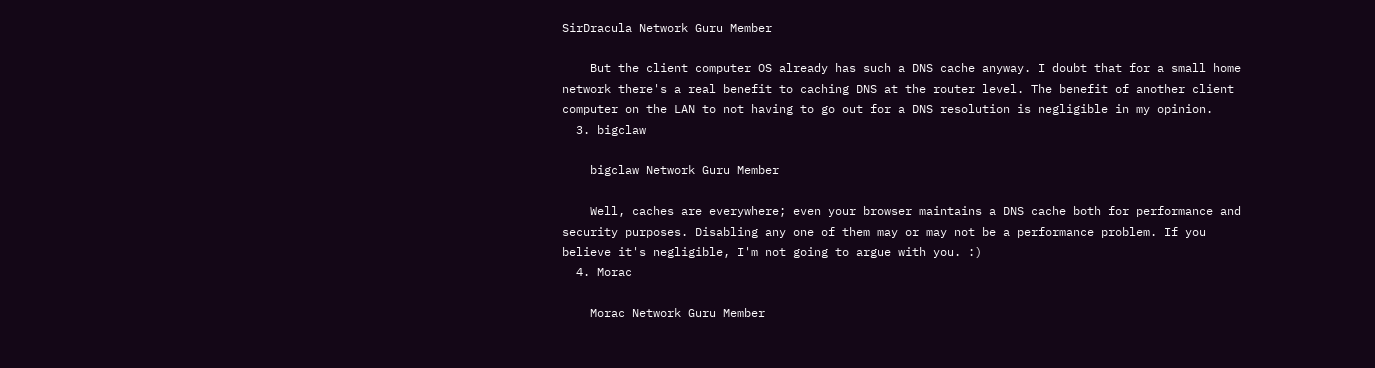SirDracula Network Guru Member

    But the client computer OS already has such a DNS cache anyway. I doubt that for a small home network there's a real benefit to caching DNS at the router level. The benefit of another client computer on the LAN to not having to go out for a DNS resolution is negligible in my opinion.
  3. bigclaw

    bigclaw Network Guru Member

    Well, caches are everywhere; even your browser maintains a DNS cache both for performance and security purposes. Disabling any one of them may or may not be a performance problem. If you believe it's negligible, I'm not going to argue with you. :)
  4. Morac

    Morac Network Guru Member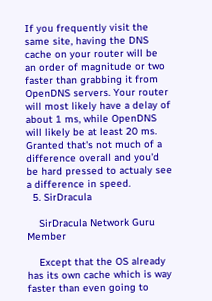If you frequently visit the same site, having the DNS cache on your router will be an order of magnitude or two faster than grabbing it from OpenDNS servers. Your router will most likely have a delay of about 1 ms, while OpenDNS will likely be at least 20 ms. Granted that's not much of a difference overall and you'd be hard pressed to actualy see a difference in speed.
  5. SirDracula

    SirDracula Network Guru Member

    Except that the OS already has its own cache which is way faster than even going to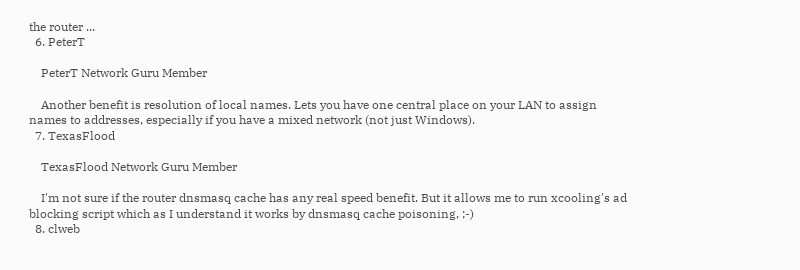the router ...
  6. PeterT

    PeterT Network Guru Member

    Another benefit is resolution of local names. Lets you have one central place on your LAN to assign names to addresses, especially if you have a mixed network (not just Windows).
  7. TexasFlood

    TexasFlood Network Guru Member

    I'm not sure if the router dnsmasq cache has any real speed benefit. But it allows me to run xcooling's ad blocking script which as I understand it works by dnsmasq cache poisoning, ;-)
  8. clweb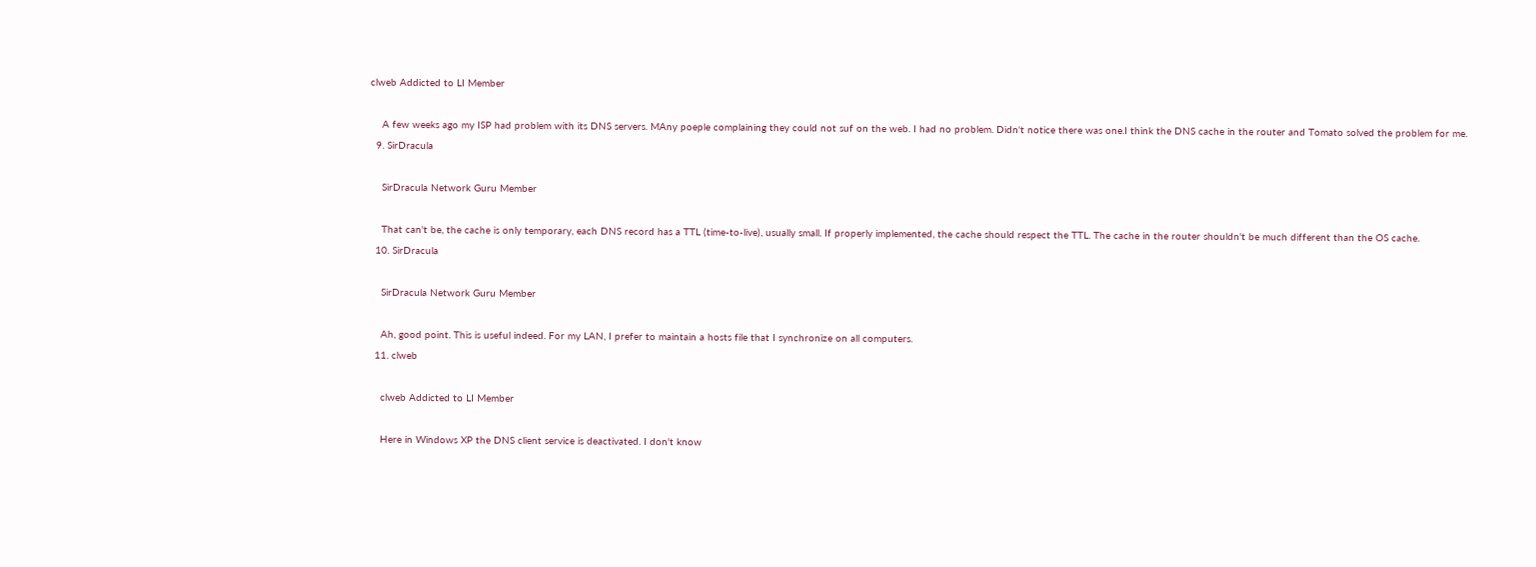clweb Addicted to LI Member

    A few weeks ago my ISP had problem with its DNS servers. MAny poeple complaining they could not suf on the web. I had no problem. Didn't notice there was one.I think the DNS cache in the router and Tomato solved the problem for me.
  9. SirDracula

    SirDracula Network Guru Member

    That can't be, the cache is only temporary, each DNS record has a TTL (time-to-live), usually small. If properly implemented, the cache should respect the TTL. The cache in the router shouldn't be much different than the OS cache.
  10. SirDracula

    SirDracula Network Guru Member

    Ah, good point. This is useful indeed. For my LAN, I prefer to maintain a hosts file that I synchronize on all computers.
  11. clweb

    clweb Addicted to LI Member

    Here in Windows XP the DNS client service is deactivated. I don't know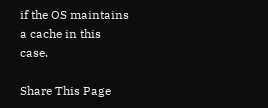if the OS maintains a cache in this case.

Share This Page